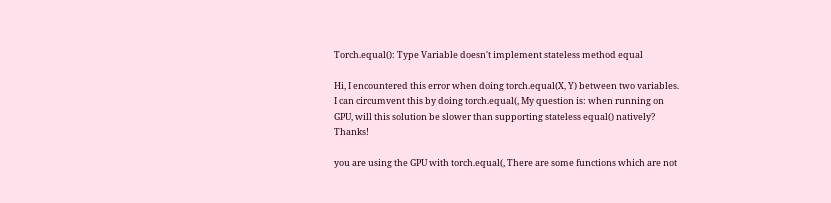Torch.equal(): Type Variable doesn't implement stateless method equal

Hi, I encountered this error when doing torch.equal(X, Y) between two variables. I can circumvent this by doing torch.equal(, My question is: when running on GPU, will this solution be slower than supporting stateless equal() natively? Thanks!

you are using the GPU with torch.equal(, There are some functions which are not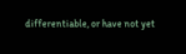differentiable, or have not yet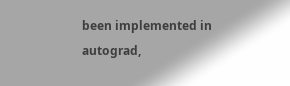been implemented in autograd,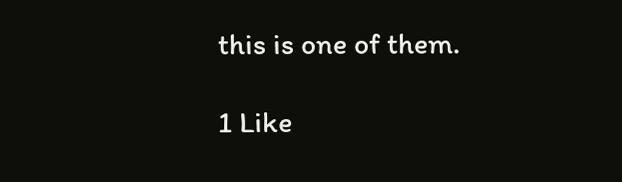this is one of them.

1 Like